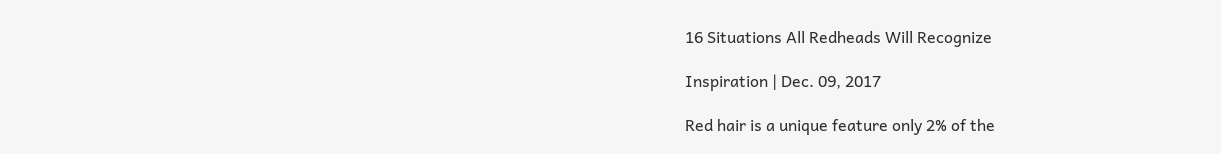16 Situations All Redheads Will Recognize

Inspiration | Dec. 09, 2017

Red hair is a unique feature only 2% of the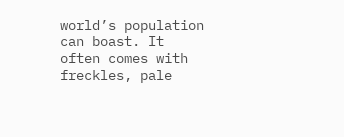world’s population can boast. It often comes with freckles, pale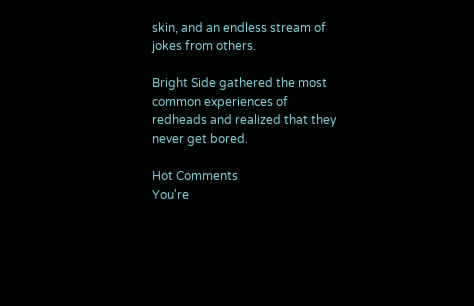skin, and an endless stream of jokes from others.

Bright Side gathered the most common experiences of redheads and realized that they never get bored.

Hot Comments
You're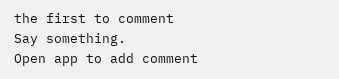the first to comment
Say something.
Open app to add comment